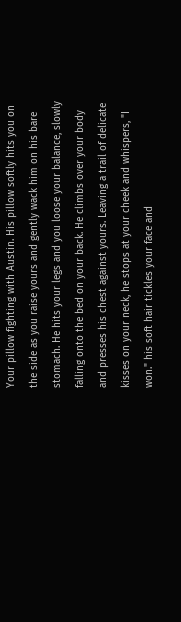Your pillow fighting with Austin. His pillow softly hits you on the side as you raise yours and gently wack him on his bare stomach. He hits your legs and you loose your balance, slowly falling onto the bed on your back. He climbs over your body and presses his chest against yours. Leaving a trail of delicate kisses on your neck, he stops at your cheek and whispers, "I won." his soft hair tickles your face and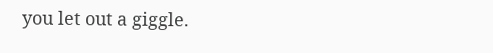you let out a giggle.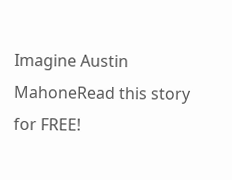Imagine Austin MahoneRead this story for FREE!